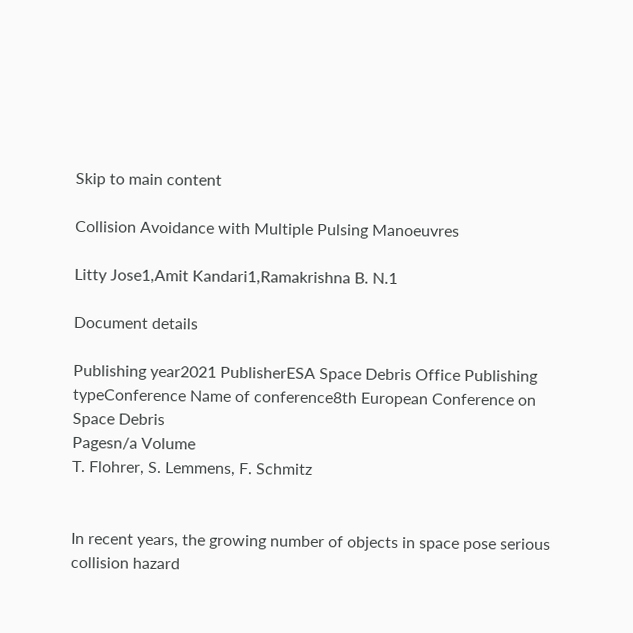Skip to main content

Collision Avoidance with Multiple Pulsing Manoeuvres

Litty Jose1,Amit Kandari1,Ramakrishna B. N.1

Document details

Publishing year2021 PublisherESA Space Debris Office Publishing typeConference Name of conference8th European Conference on Space Debris
Pagesn/a Volume
T. Flohrer, S. Lemmens, F. Schmitz


In recent years, the growing number of objects in space pose serious collision hazard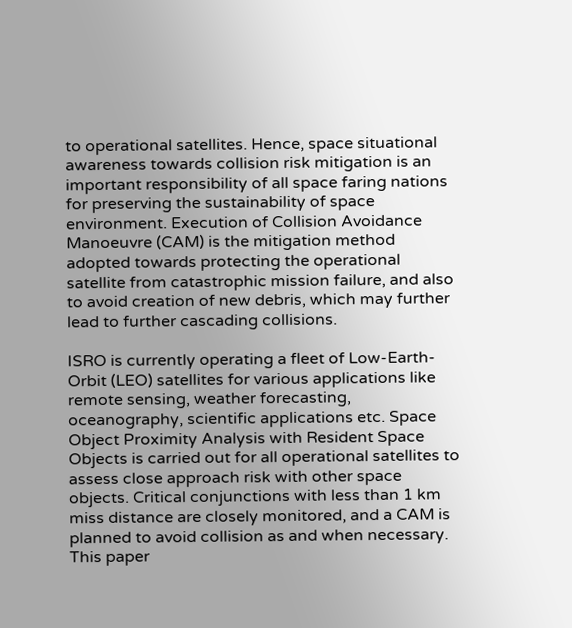to operational satellites. Hence, space situational awareness towards collision risk mitigation is an important responsibility of all space faring nations for preserving the sustainability of space environment. Execution of Collision Avoidance Manoeuvre (CAM) is the mitigation method adopted towards protecting the operational satellite from catastrophic mission failure, and also to avoid creation of new debris, which may further lead to further cascading collisions.

ISRO is currently operating a fleet of Low-Earth-Orbit (LEO) satellites for various applications like remote sensing, weather forecasting, oceanography, scientific applications etc. Space Object Proximity Analysis with Resident Space Objects is carried out for all operational satellites to assess close approach risk with other space objects. Critical conjunctions with less than 1 km miss distance are closely monitored, and a CAM is planned to avoid collision as and when necessary. This paper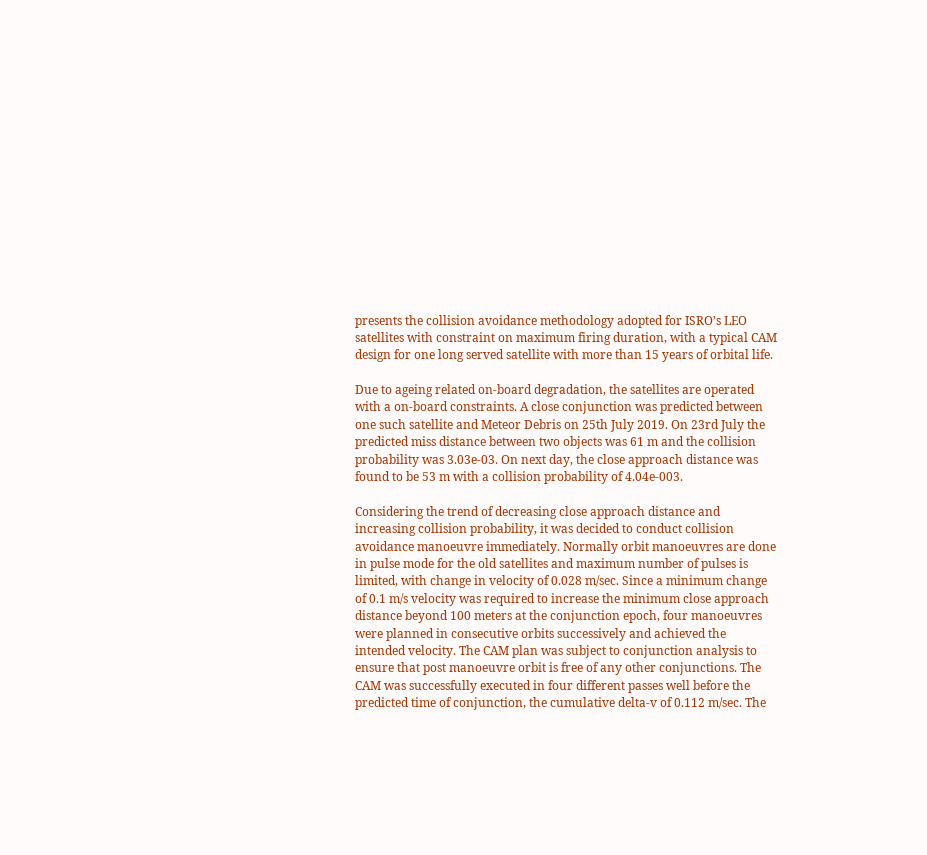presents the collision avoidance methodology adopted for ISRO’s LEO satellites with constraint on maximum firing duration, with a typical CAM design for one long served satellite with more than 15 years of orbital life.

Due to ageing related on-board degradation, the satellites are operated with a on-board constraints. A close conjunction was predicted between one such satellite and Meteor Debris on 25th July 2019. On 23rd July the predicted miss distance between two objects was 61 m and the collision probability was 3.03e-03. On next day, the close approach distance was found to be 53 m with a collision probability of 4.04e-003.

Considering the trend of decreasing close approach distance and increasing collision probability, it was decided to conduct collision avoidance manoeuvre immediately. Normally orbit manoeuvres are done in pulse mode for the old satellites and maximum number of pulses is limited, with change in velocity of 0.028 m/sec. Since a minimum change of 0.1 m/s velocity was required to increase the minimum close approach distance beyond 100 meters at the conjunction epoch, four manoeuvres were planned in consecutive orbits successively and achieved the intended velocity. The CAM plan was subject to conjunction analysis to ensure that post manoeuvre orbit is free of any other conjunctions. The CAM was successfully executed in four different passes well before the predicted time of conjunction, the cumulative delta-v of 0.112 m/sec. The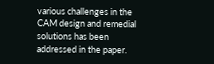various challenges in the CAM design and remedial solutions has been addressed in the paper.